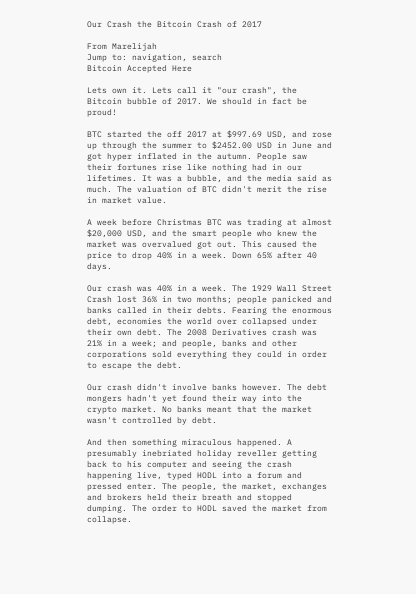Our Crash the Bitcoin Crash of 2017

From Marelijah
Jump to: navigation, search
Bitcoin Accepted Here

Lets own it. Lets call it "our crash", the Bitcoin bubble of 2017. We should in fact be proud!

BTC started the off 2017 at $997.69 USD, and rose up through the summer to $2452.00 USD in June and got hyper inflated in the autumn. People saw their fortunes rise like nothing had in our lifetimes. It was a bubble, and the media said as much. The valuation of BTC didn't merit the rise in market value.

A week before Christmas BTC was trading at almost $20,000 USD, and the smart people who knew the market was overvalued got out. This caused the price to drop 40% in a week. Down 65% after 40 days.

Our crash was 40% in a week. The 1929 Wall Street Crash lost 36% in two months; people panicked and banks called in their debts. Fearing the enormous debt, economies the world over collapsed under their own debt. The 2008 Derivatives crash was 21% in a week; and people, banks and other corporations sold everything they could in order to escape the debt.

Our crash didn't involve banks however. The debt mongers hadn't yet found their way into the crypto market. No banks meant that the market wasn't controlled by debt.

And then something miraculous happened. A presumably inebriated holiday reveller getting back to his computer and seeing the crash happening live, typed HODL into a forum and pressed enter. The people, the market, exchanges and brokers held their breath and stopped dumping. The order to HODL saved the market from collapse.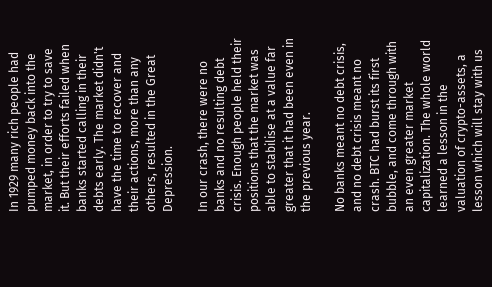In 1929 many rich people had pumped money back into the market, in order to try to save it. But their efforts failed when banks started calling in their debts early. The market didn't have the time to recover and their actions, more than any others, resulted in the Great Depression.

In our crash, there were no banks and no resulting debt crisis. Enough people held their positions that the market was able to stabilise at a value far greater that it had been even in the previous year.

No banks meant no debt crisis, and no debt crisis meant no crash. BTC had burst its first bubble, and come through with an even greater market capitalization. The whole world learned a lesson in the valuation of crypto-assets, a lesson which will stay with us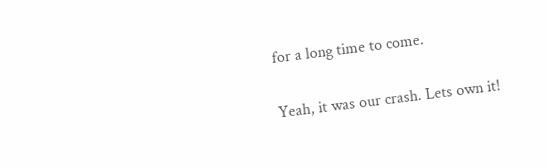for a long time to come.

Yeah, it was our crash. Lets own it!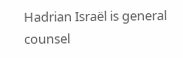Hadrian Israël is general counsel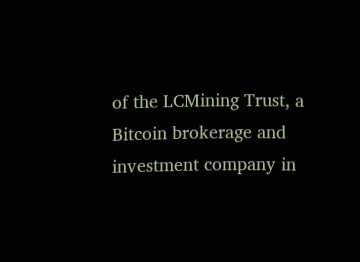of the LCMining Trust, a Bitcoin brokerage and investment company in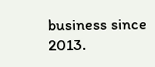business since 2013.